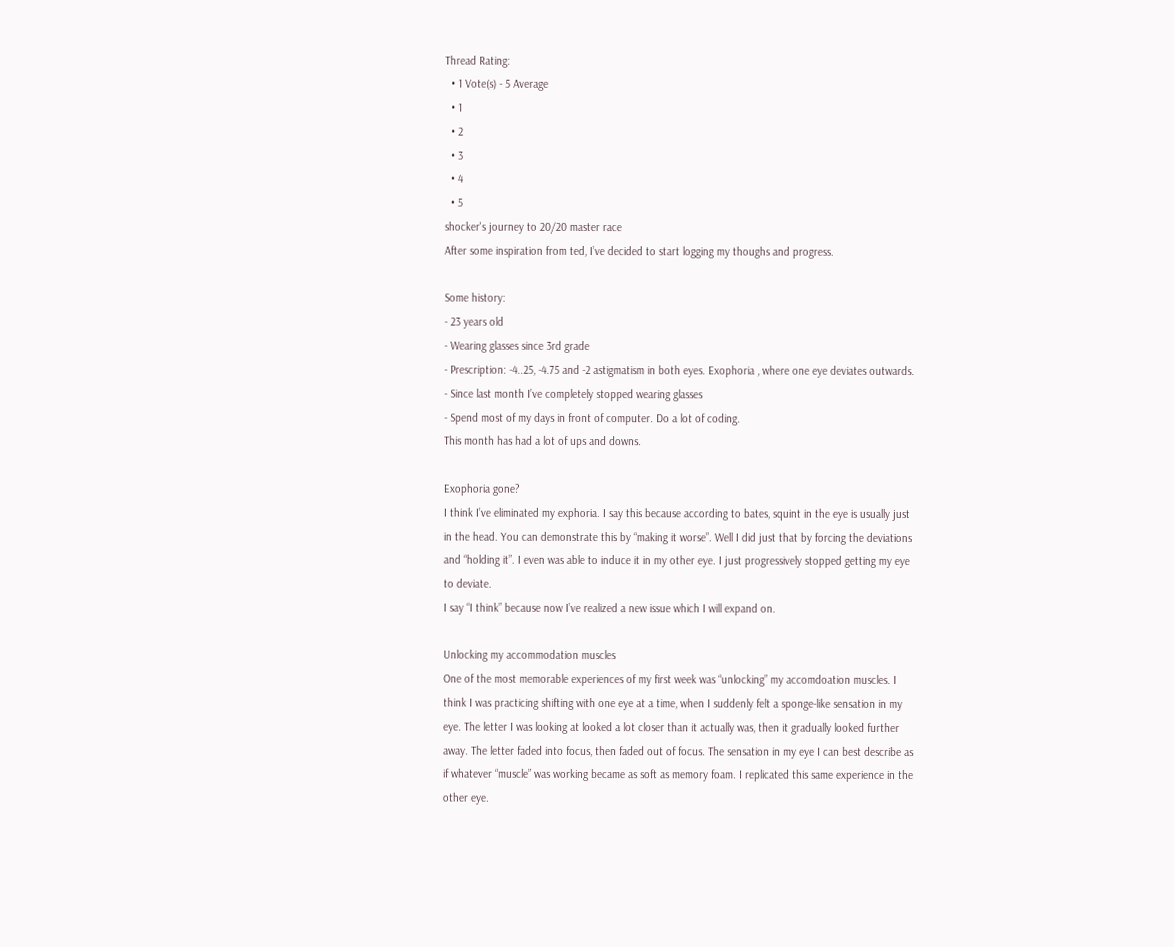Thread Rating:
  • 1 Vote(s) - 5 Average
  • 1
  • 2
  • 3
  • 4
  • 5
shocker's journey to 20/20 master race
After some inspiration from ted, I’ve decided to start logging my thoughs and progress.

Some history:
- 23 years old
- Wearing glasses since 3rd grade
- Prescription: -4..25, -4.75 and -2 astigmatism in both eyes. Exophoria , where one eye deviates outwards.
- Since last month I’ve completely stopped wearing glasses
- Spend most of my days in front of computer. Do a lot of coding.
This month has had a lot of ups and downs.

Exophoria gone?
I think I’ve eliminated my exphoria. I say this because according to bates, squint in the eye is usually just in the head. You can demonstrate this by “making it worse”. Well I did just that by forcing the deviations and “holding it”. I even was able to induce it in my other eye. I just progressively stopped getting my eye to deviate.
I say “I think” because now I’ve realized a new issue which I will expand on.

Unlocking my accommodation muscles
One of the most memorable experiences of my first week was “unlocking” my accomdoation muscles. I think I was practicing shifting with one eye at a time, when I suddenly felt a sponge-like sensation in my eye. The letter I was looking at looked a lot closer than it actually was, then it gradually looked further away. The letter faded into focus, then faded out of focus. The sensation in my eye I can best describe as if whatever “muscle” was working became as soft as memory foam. I replicated this same experience in the other eye.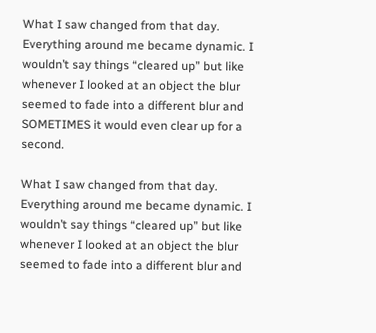What I saw changed from that day. Everything around me became dynamic. I wouldn’t say things “cleared up” but like whenever I looked at an object the blur seemed to fade into a different blur and SOMETIMES it would even clear up for a second.

What I saw changed from that day. Everything around me became dynamic. I wouldn’t say things “cleared up” but like whenever I looked at an object the blur seemed to fade into a different blur and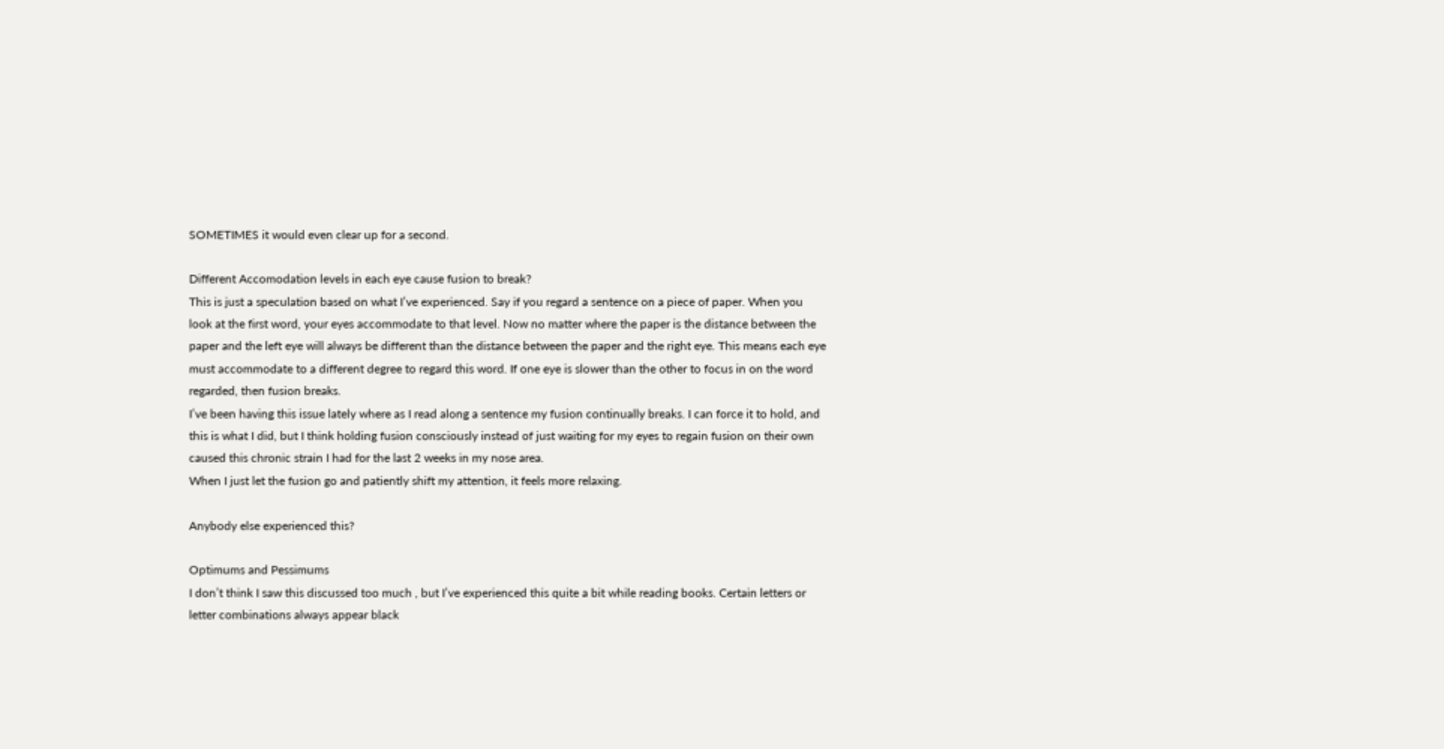SOMETIMES it would even clear up for a second.

Different Accomodation levels in each eye cause fusion to break?
This is just a speculation based on what I’ve experienced. Say if you regard a sentence on a piece of paper. When you look at the first word, your eyes accommodate to that level. Now no matter where the paper is the distance between the paper and the left eye will always be different than the distance between the paper and the right eye. This means each eye must accommodate to a different degree to regard this word. If one eye is slower than the other to focus in on the word regarded, then fusion breaks.
I’ve been having this issue lately where as I read along a sentence my fusion continually breaks. I can force it to hold, and this is what I did, but I think holding fusion consciously instead of just waiting for my eyes to regain fusion on their own caused this chronic strain I had for the last 2 weeks in my nose area.
When I just let the fusion go and patiently shift my attention, it feels more relaxing.

Anybody else experienced this?

Optimums and Pessimums
I don’t think I saw this discussed too much , but I’ve experienced this quite a bit while reading books. Certain letters or letter combinations always appear black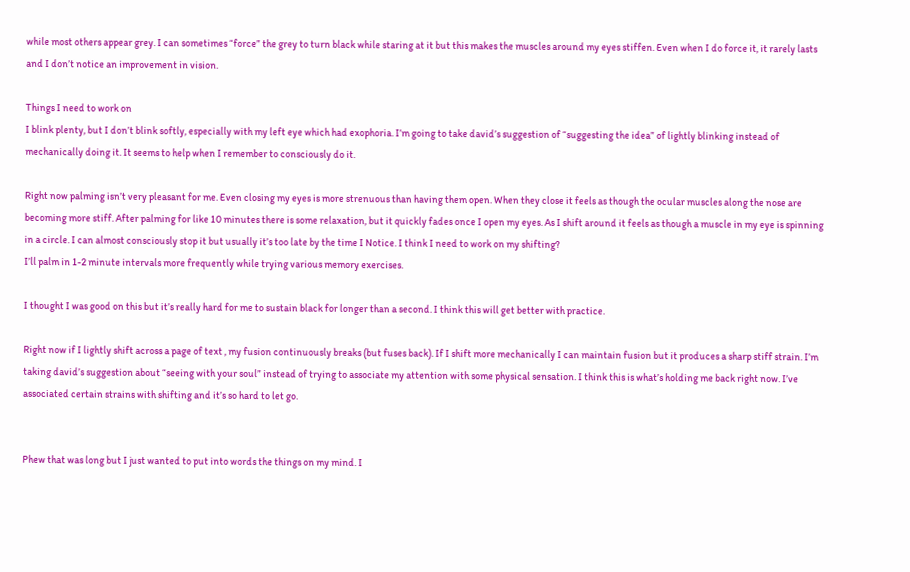while most others appear grey. I can sometimes “force” the grey to turn black while staring at it but this makes the muscles around my eyes stiffen. Even when I do force it, it rarely lasts and I don’t notice an improvement in vision.

Things I need to work on
I blink plenty, but I don’t blink softly, especially with my left eye which had exophoria. I’m going to take david’s suggestion of “suggesting the idea” of lightly blinking instead of mechanically doing it. It seems to help when I remember to consciously do it.

Right now palming isn’t very pleasant for me. Even closing my eyes is more strenuous than having them open. When they close it feels as though the ocular muscles along the nose are becoming more stiff. After palming for like 10 minutes there is some relaxation, but it quickly fades once I open my eyes. As I shift around it feels as though a muscle in my eye is spinning in a circle. I can almost consciously stop it but usually it’s too late by the time I Notice. I think I need to work on my shifting?
I’ll palm in 1-2 minute intervals more frequently while trying various memory exercises.

I thought I was good on this but it’s really hard for me to sustain black for longer than a second. I think this will get better with practice.

Right now if I lightly shift across a page of text , my fusion continuously breaks (but fuses back). If I shift more mechanically I can maintain fusion but it produces a sharp stiff strain. I’m taking david’s suggestion about “seeing with your soul” instead of trying to associate my attention with some physical sensation. I think this is what’s holding me back right now. I’ve associated certain strains with shifting and it’s so hard to let go.


Phew that was long but I just wanted to put into words the things on my mind. I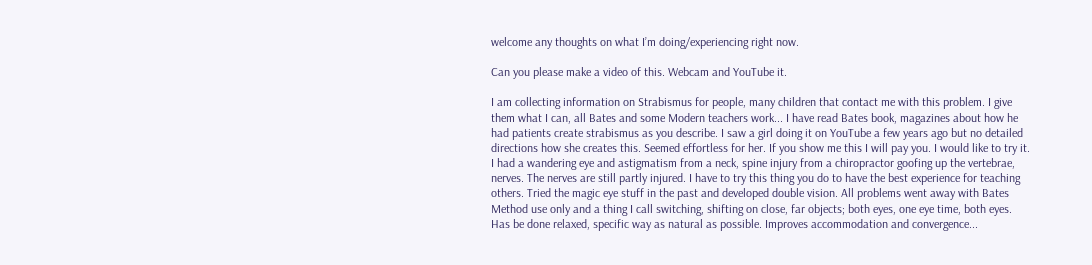welcome any thoughts on what I’m doing/experiencing right now.

Can you please make a video of this. Webcam and YouTube it.

I am collecting information on Strabismus for people, many children that contact me with this problem. I give them what I can, all Bates and some Modern teachers work... I have read Bates book, magazines about how he had patients create strabismus as you describe. I saw a girl doing it on YouTube a few years ago but no detailed directions how she creates this. Seemed effortless for her. If you show me this I will pay you. I would like to try it. I had a wandering eye and astigmatism from a neck, spine injury from a chiropractor goofing up the vertebrae, nerves. The nerves are still partly injured. I have to try this thing you do to have the best experience for teaching others. Tried the magic eye stuff in the past and developed double vision. All problems went away with Bates Method use only and a thing I call switching, shifting on close, far objects; both eyes, one eye time, both eyes. Has be done relaxed, specific way as natural as possible. Improves accommodation and convergence...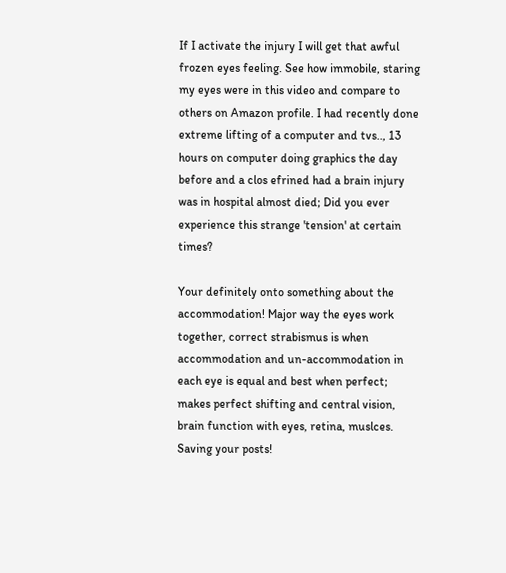If I activate the injury I will get that awful frozen eyes feeling. See how immobile, staring my eyes were in this video and compare to others on Amazon profile. I had recently done extreme lifting of a computer and tvs.., 13 hours on computer doing graphics the day before and a clos efrined had a brain injury was in hospital almost died; Did you ever experience this strange 'tension' at certain times?

Your definitely onto something about the accommodation! Major way the eyes work together, correct strabismus is when accommodation and un-accommodation in each eye is equal and best when perfect; makes perfect shifting and central vision, brain function with eyes, retina, muslces.
Saving your posts!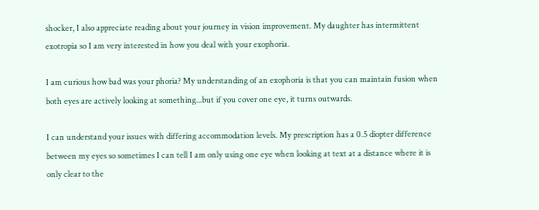shocker, I also appreciate reading about your journey in vision improvement. My daughter has intermittent exotropia so I am very interested in how you deal with your exophoria.

I am curious how bad was your phoria? My understanding of an exophoria is that you can maintain fusion when both eyes are actively looking at something...but if you cover one eye, it turns outwards.

I can understand your issues with differing accommodation levels. My prescription has a 0.5 diopter difference between my eyes so sometimes I can tell I am only using one eye when looking at text at a distance where it is only clear to the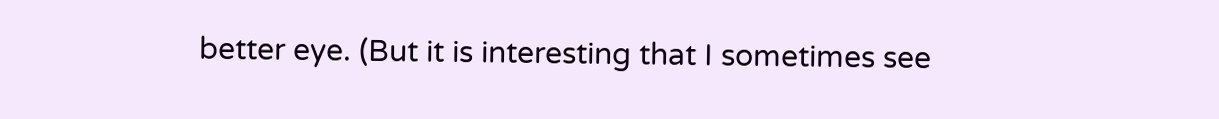better eye. (But it is interesting that I sometimes see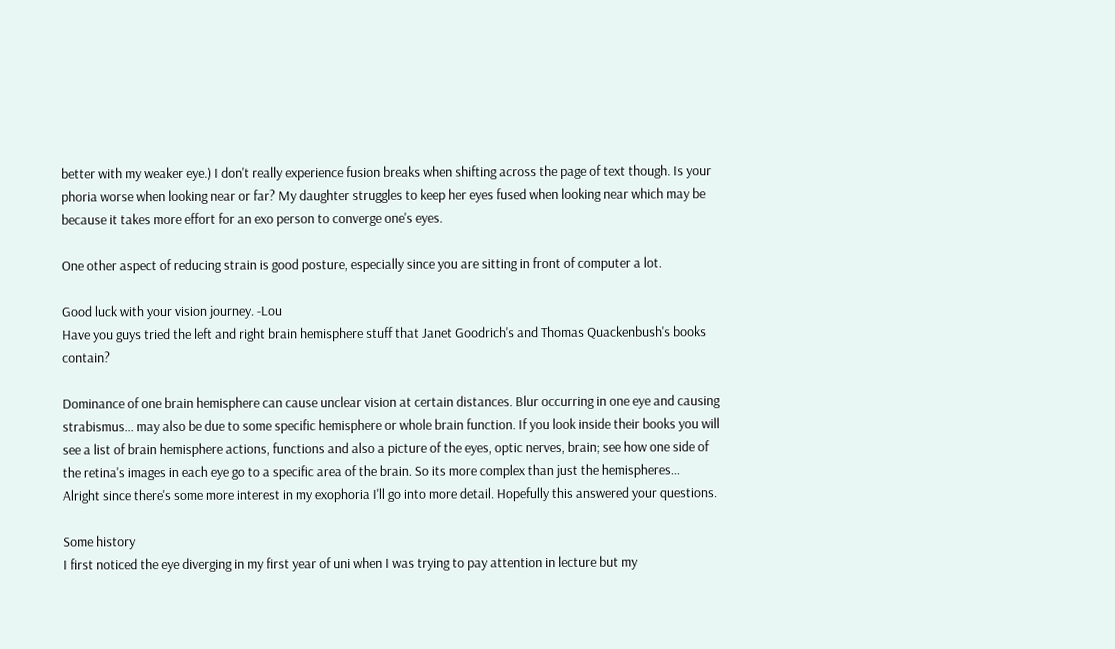better with my weaker eye.) I don't really experience fusion breaks when shifting across the page of text though. Is your phoria worse when looking near or far? My daughter struggles to keep her eyes fused when looking near which may be because it takes more effort for an exo person to converge one's eyes.

One other aspect of reducing strain is good posture, especially since you are sitting in front of computer a lot.

Good luck with your vision journey. -Lou
Have you guys tried the left and right brain hemisphere stuff that Janet Goodrich's and Thomas Quackenbush's books contain?

Dominance of one brain hemisphere can cause unclear vision at certain distances. Blur occurring in one eye and causing strabismus... may also be due to some specific hemisphere or whole brain function. If you look inside their books you will see a list of brain hemisphere actions, functions and also a picture of the eyes, optic nerves, brain; see how one side of the retina's images in each eye go to a specific area of the brain. So its more complex than just the hemispheres...
Alright since there's some more interest in my exophoria I'll go into more detail. Hopefully this answered your questions.

Some history
I first noticed the eye diverging in my first year of uni when I was trying to pay attention in lecture but my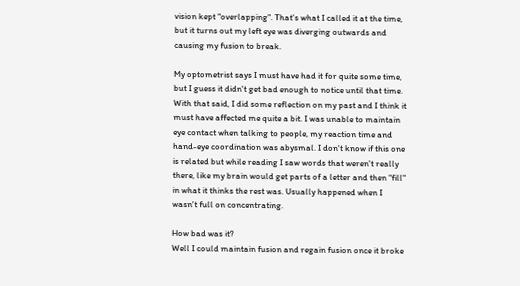vision kept "overlapping". That's what I called it at the time, but it turns out my left eye was diverging outwards and causing my fusion to break.

My optometrist says I must have had it for quite some time, but I guess it didn't get bad enough to notice until that time. With that said, I did some reflection on my past and I think it must have affected me quite a bit. I was unable to maintain eye contact when talking to people, my reaction time and hand-eye coordination was abysmal. I don't know if this one is related but while reading I saw words that weren't really there, like my brain would get parts of a letter and then "fill" in what it thinks the rest was. Usually happened when I wasn't full on concentrating.

How bad was it?
Well I could maintain fusion and regain fusion once it broke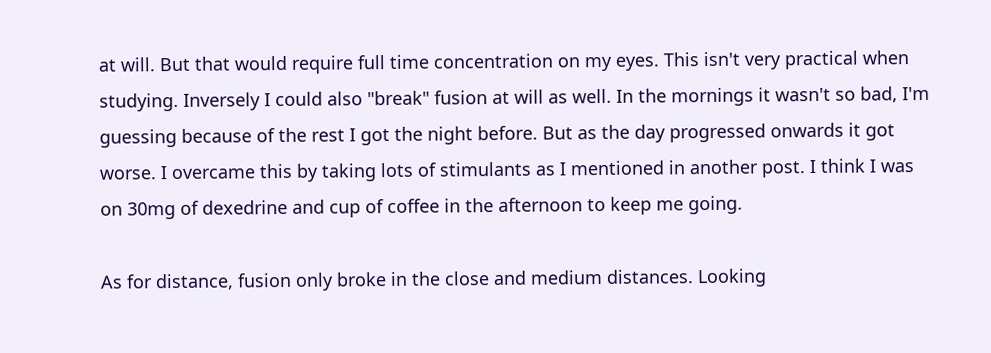at will. But that would require full time concentration on my eyes. This isn't very practical when studying. Inversely I could also "break" fusion at will as well. In the mornings it wasn't so bad, I'm guessing because of the rest I got the night before. But as the day progressed onwards it got worse. I overcame this by taking lots of stimulants as I mentioned in another post. I think I was on 30mg of dexedrine and cup of coffee in the afternoon to keep me going.

As for distance, fusion only broke in the close and medium distances. Looking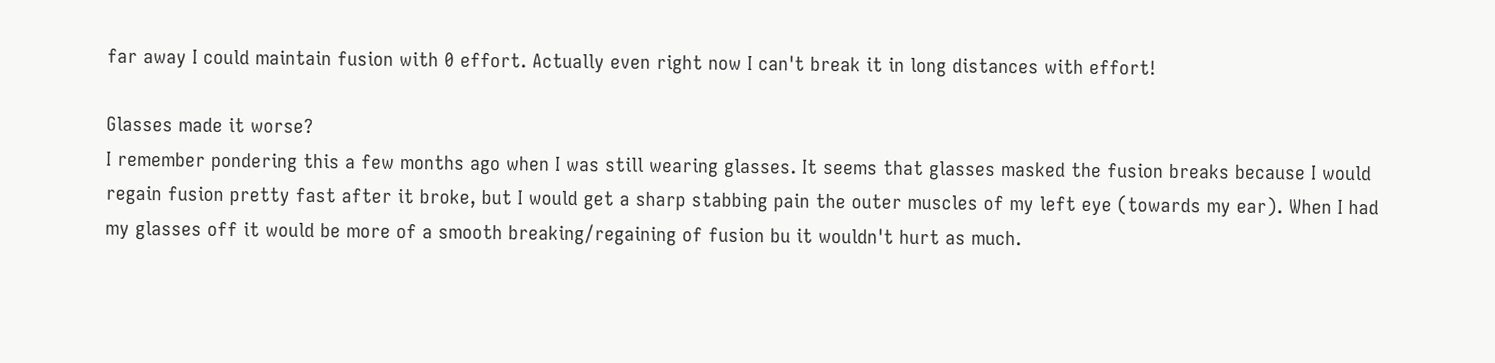far away I could maintain fusion with 0 effort. Actually even right now I can't break it in long distances with effort!

Glasses made it worse?
I remember pondering this a few months ago when I was still wearing glasses. It seems that glasses masked the fusion breaks because I would regain fusion pretty fast after it broke, but I would get a sharp stabbing pain the outer muscles of my left eye (towards my ear). When I had my glasses off it would be more of a smooth breaking/regaining of fusion bu it wouldn't hurt as much.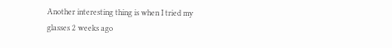Another interesting thing is when I tried my glasses 2 weeks ago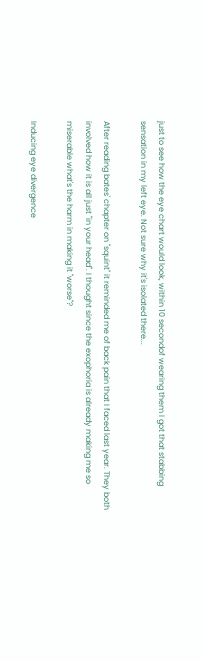just to see how the eye chart would look, within 10 secondof wearing them I got that stabbing sensation in my left eye. Not sure why it's isolated there...

After reading bates' chapter on "squint" it reminded me of back pain that I faced last year. They both involved how it is all just "in your head". I thought since the exophoria is already making me so miserable what's the harm in making it "worse"?

Inducing eye divergence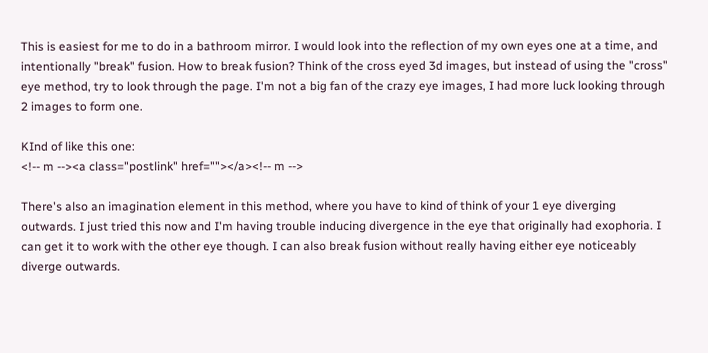This is easiest for me to do in a bathroom mirror. I would look into the reflection of my own eyes one at a time, and intentionally "break" fusion. How to break fusion? Think of the cross eyed 3d images, but instead of using the "cross" eye method, try to look through the page. I'm not a big fan of the crazy eye images, I had more luck looking through 2 images to form one.

KInd of like this one:
<!-- m --><a class="postlink" href=""></a><!-- m -->

There's also an imagination element in this method, where you have to kind of think of your 1 eye diverging outwards. I just tried this now and I'm having trouble inducing divergence in the eye that originally had exophoria. I can get it to work with the other eye though. I can also break fusion without really having either eye noticeably diverge outwards.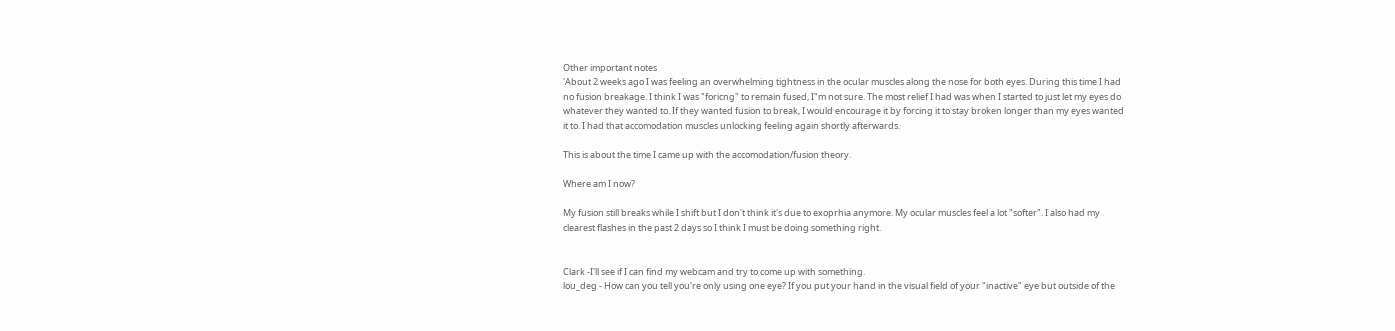Other important notes
'About 2 weeks ago I was feeling an overwhelming tightness in the ocular muscles along the nose for both eyes. During this time I had no fusion breakage. I think I was "foricng" to remain fused, I"m not sure. The most relief I had was when I started to just let my eyes do whatever they wanted to. If they wanted fusion to break, I would encourage it by forcing it to stay broken longer than my eyes wanted it to. I had that accomodation muscles unlocking feeling again shortly afterwards.

This is about the time I came up with the accomodation/fusion theory.

Where am I now?

My fusion still breaks while I shift but I don't think it's due to exoprhia anymore. My ocular muscles feel a lot "softer". I also had my clearest flashes in the past 2 days so I think I must be doing something right.


Clark -I'll see if I can find my webcam and try to come up with something.
lou_deg - How can you tell you're only using one eye? If you put your hand in the visual field of your "inactive" eye but outside of the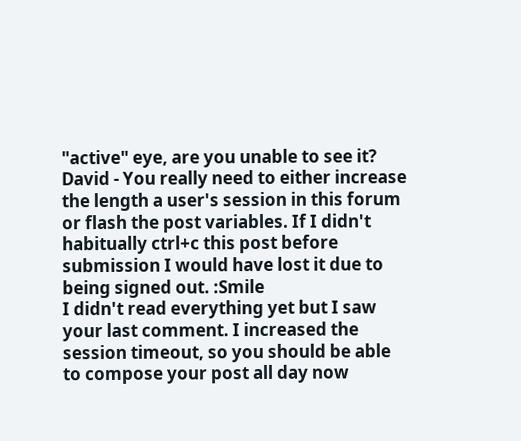"active" eye, are you unable to see it?
David - You really need to either increase the length a user's session in this forum or flash the post variables. If I didn't habitually ctrl+c this post before submission I would have lost it due to being signed out. :Smile
I didn't read everything yet but I saw your last comment. I increased the session timeout, so you should be able to compose your post all day now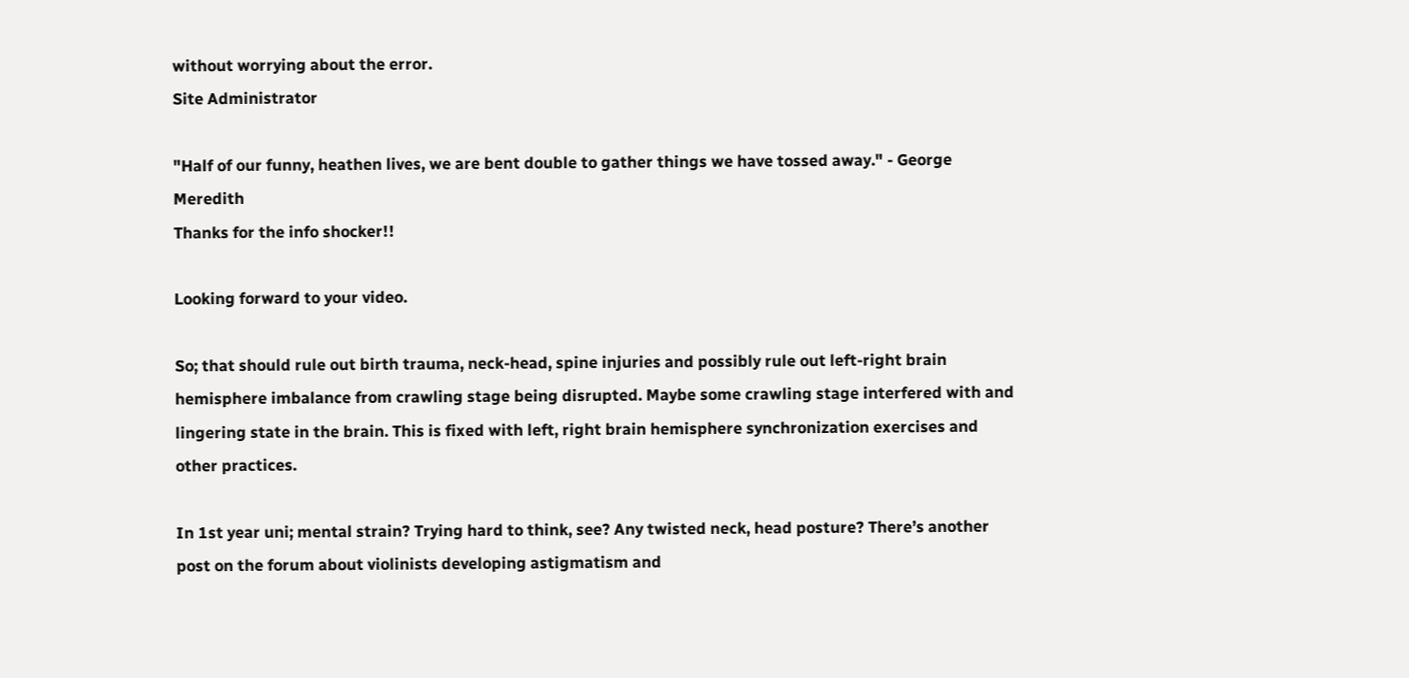without worrying about the error.
Site Administrator

"Half of our funny, heathen lives, we are bent double to gather things we have tossed away." - George Meredith
Thanks for the info shocker!!

Looking forward to your video.

So; that should rule out birth trauma, neck-head, spine injuries and possibly rule out left-right brain hemisphere imbalance from crawling stage being disrupted. Maybe some crawling stage interfered with and lingering state in the brain. This is fixed with left, right brain hemisphere synchronization exercises and other practices.

In 1st year uni; mental strain? Trying hard to think, see? Any twisted neck, head posture? There’s another post on the forum about violinists developing astigmatism and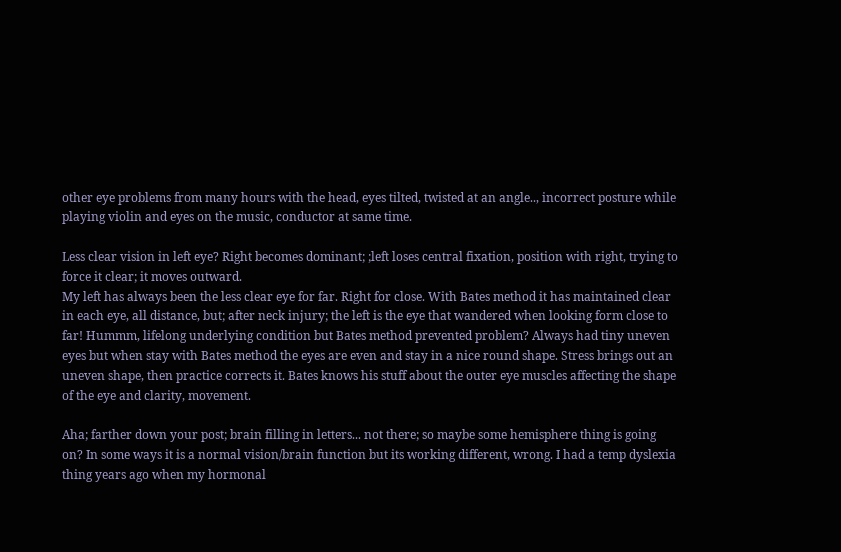other eye problems from many hours with the head, eyes tilted, twisted at an angle.., incorrect posture while playing violin and eyes on the music, conductor at same time.

Less clear vision in left eye? Right becomes dominant; ;left loses central fixation, position with right, trying to force it clear; it moves outward.
My left has always been the less clear eye for far. Right for close. With Bates method it has maintained clear in each eye, all distance, but; after neck injury; the left is the eye that wandered when looking form close to far! Hummm, lifelong underlying condition but Bates method prevented problem? Always had tiny uneven eyes but when stay with Bates method the eyes are even and stay in a nice round shape. Stress brings out an uneven shape, then practice corrects it. Bates knows his stuff about the outer eye muscles affecting the shape of the eye and clarity, movement.

Aha; farther down your post; brain filling in letters... not there; so maybe some hemisphere thing is going on? In some ways it is a normal vision/brain function but its working different, wrong. I had a temp dyslexia thing years ago when my hormonal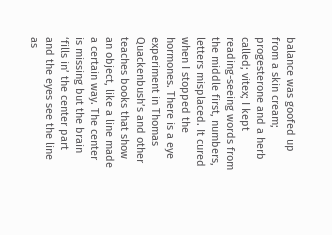balance was goofed up from a skin cream; progesterone and a herb called; vitex; I kept reading-seeing words from the middle first, numbers, letters misplaced. It cured when I stopped the hormones. There is a eye experiment in Thomas Quackenbush’s and other teaches books that show an object, like a line made a certain way. The center is missing but the brain ‘fills in’ the center part and the eyes see the line as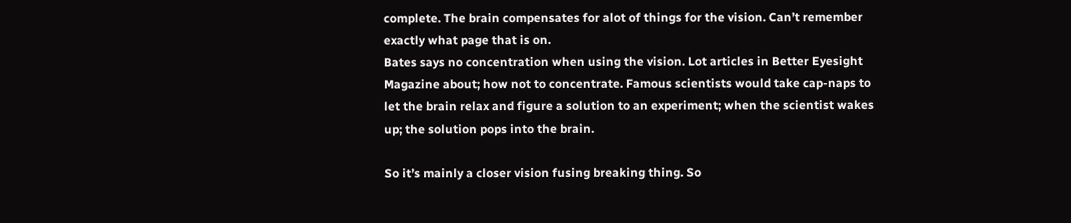complete. The brain compensates for alot of things for the vision. Can’t remember exactly what page that is on.
Bates says no concentration when using the vision. Lot articles in Better Eyesight Magazine about; how not to concentrate. Famous scientists would take cap-naps to let the brain relax and figure a solution to an experiment; when the scientist wakes up; the solution pops into the brain.

So it’s mainly a closer vision fusing breaking thing. So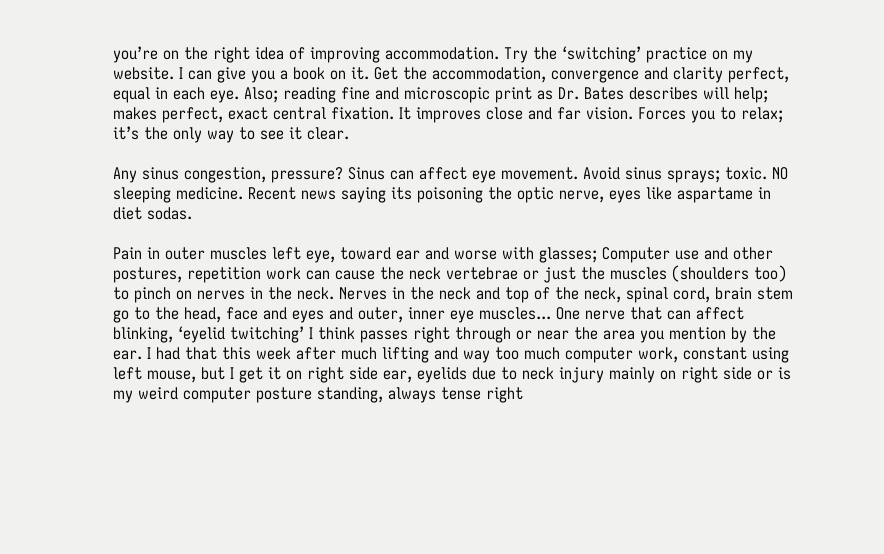you’re on the right idea of improving accommodation. Try the ‘switching’ practice on my website. I can give you a book on it. Get the accommodation, convergence and clarity perfect, equal in each eye. Also; reading fine and microscopic print as Dr. Bates describes will help; makes perfect, exact central fixation. It improves close and far vision. Forces you to relax; it’s the only way to see it clear.

Any sinus congestion, pressure? Sinus can affect eye movement. Avoid sinus sprays; toxic. NO sleeping medicine. Recent news saying its poisoning the optic nerve, eyes like aspartame in diet sodas.

Pain in outer muscles left eye, toward ear and worse with glasses; Computer use and other postures, repetition work can cause the neck vertebrae or just the muscles (shoulders too) to pinch on nerves in the neck. Nerves in the neck and top of the neck, spinal cord, brain stem go to the head, face and eyes and outer, inner eye muscles... One nerve that can affect blinking, ‘eyelid twitching’ I think passes right through or near the area you mention by the ear. I had that this week after much lifting and way too much computer work, constant using left mouse, but I get it on right side ear, eyelids due to neck injury mainly on right side or is my weird computer posture standing, always tense right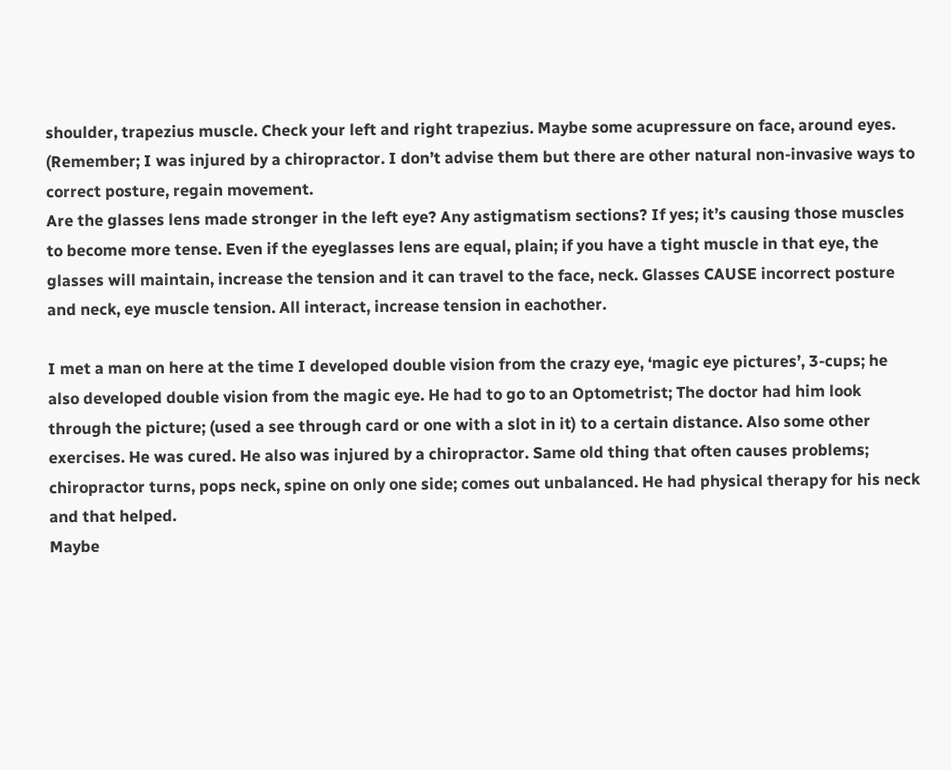shoulder, trapezius muscle. Check your left and right trapezius. Maybe some acupressure on face, around eyes. (Remember; I was injured by a chiropractor. I don’t advise them but there are other natural non-invasive ways to correct posture, regain movement.
Are the glasses lens made stronger in the left eye? Any astigmatism sections? If yes; it’s causing those muscles to become more tense. Even if the eyeglasses lens are equal, plain; if you have a tight muscle in that eye, the glasses will maintain, increase the tension and it can travel to the face, neck. Glasses CAUSE incorrect posture and neck, eye muscle tension. All interact, increase tension in eachother.

I met a man on here at the time I developed double vision from the crazy eye, ‘magic eye pictures’, 3-cups; he also developed double vision from the magic eye. He had to go to an Optometrist; The doctor had him look through the picture; (used a see through card or one with a slot in it) to a certain distance. Also some other exercises. He was cured. He also was injured by a chiropractor. Same old thing that often causes problems; chiropractor turns, pops neck, spine on only one side; comes out unbalanced. He had physical therapy for his neck and that helped.
Maybe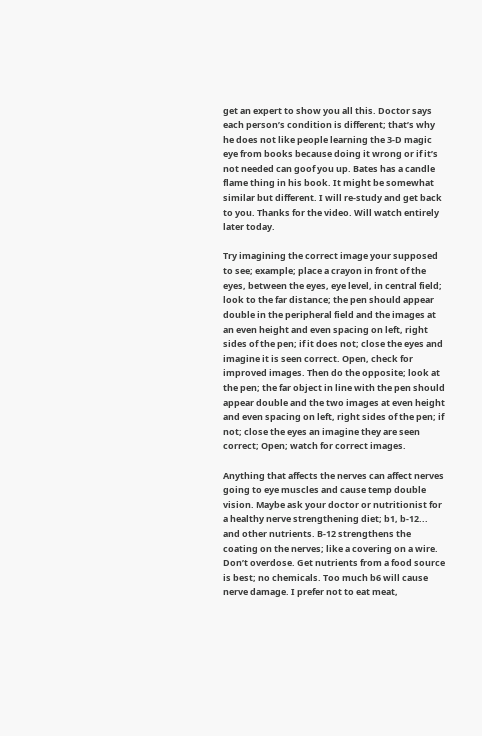get an expert to show you all this. Doctor says each person’s condition is different; that’s why he does not like people learning the 3-D magic eye from books because doing it wrong or if it’s not needed can goof you up. Bates has a candle flame thing in his book. It might be somewhat similar but different. I will re-study and get back to you. Thanks for the video. Will watch entirely later today.

Try imagining the correct image your supposed to see; example; place a crayon in front of the eyes, between the eyes, eye level, in central field; look to the far distance; the pen should appear double in the peripheral field and the images at an even height and even spacing on left, right sides of the pen; if it does not; close the eyes and imagine it is seen correct. Open, check for improved images. Then do the opposite; look at the pen; the far object in line with the pen should appear double and the two images at even height and even spacing on left, right sides of the pen; if not; close the eyes an imagine they are seen correct; Open; watch for correct images.

Anything that affects the nerves can affect nerves going to eye muscles and cause temp double vision. Maybe ask your doctor or nutritionist for a healthy nerve strengthening diet; b1, b-12... and other nutrients. B-12 strengthens the coating on the nerves; like a covering on a wire. Don’t overdose. Get nutrients from a food source is best; no chemicals. Too much b6 will cause nerve damage. I prefer not to eat meat,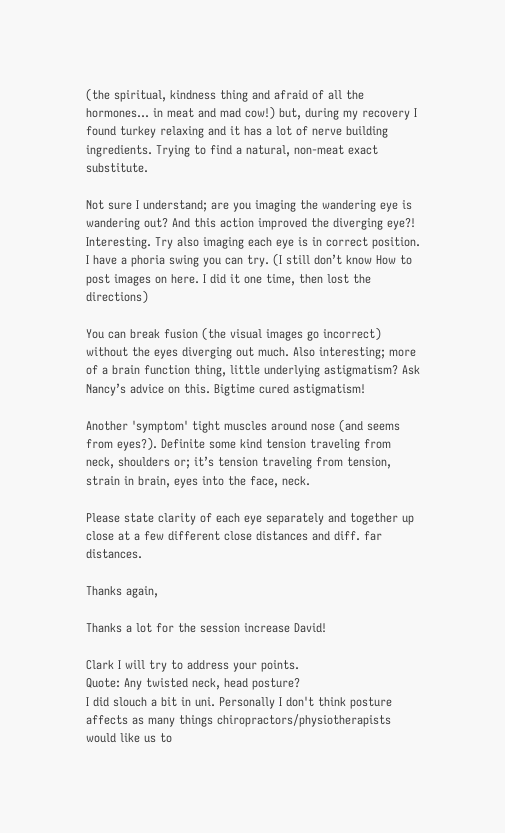(the spiritual, kindness thing and afraid of all the hormones… in meat and mad cow!) but, during my recovery I found turkey relaxing and it has a lot of nerve building ingredients. Trying to find a natural, non-meat exact substitute.

Not sure I understand; are you imaging the wandering eye is wandering out? And this action improved the diverging eye?! Interesting. Try also imaging each eye is in correct position. I have a phoria swing you can try. (I still don’t know How to post images on here. I did it one time, then lost the directions)

You can break fusion (the visual images go incorrect) without the eyes diverging out much. Also interesting; more of a brain function thing, little underlying astigmatism? Ask Nancy’s advice on this. Bigtime cured astigmatism!

Another 'symptom' tight muscles around nose (and seems from eyes?). Definite some kind tension traveling from neck, shoulders or; it’s tension traveling from tension, strain in brain, eyes into the face, neck.

Please state clarity of each eye separately and together up close at a few different close distances and diff. far distances.

Thanks again,

Thanks a lot for the session increase David!

Clark I will try to address your points.
Quote: Any twisted neck, head posture?
I did slouch a bit in uni. Personally I don't think posture affects as many things chiropractors/physiotherapists would like us to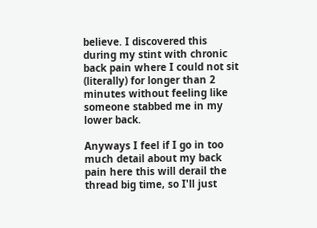believe. I discovered this during my stint with chronic back pain where I could not sit (literally) for longer than 2 minutes without feeling like someone stabbed me in my lower back.

Anyways I feel if I go in too much detail about my back pain here this will derail the thread big time, so I'll just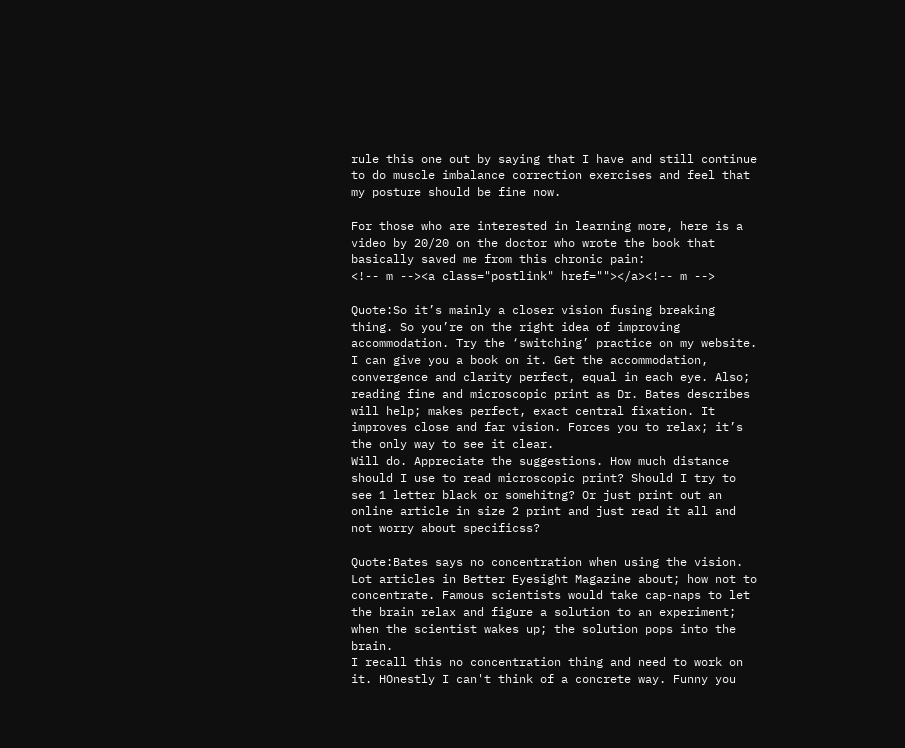rule this one out by saying that I have and still continue to do muscle imbalance correction exercises and feel that my posture should be fine now.

For those who are interested in learning more, here is a video by 20/20 on the doctor who wrote the book that basically saved me from this chronic pain:
<!-- m --><a class="postlink" href=""></a><!-- m -->

Quote:So it’s mainly a closer vision fusing breaking thing. So you’re on the right idea of improving accommodation. Try the ‘switching’ practice on my website. I can give you a book on it. Get the accommodation, convergence and clarity perfect, equal in each eye. Also; reading fine and microscopic print as Dr. Bates describes will help; makes perfect, exact central fixation. It improves close and far vision. Forces you to relax; it’s the only way to see it clear.
Will do. Appreciate the suggestions. How much distance should I use to read microscopic print? Should I try to see 1 letter black or somehitng? Or just print out an online article in size 2 print and just read it all and not worry about specificss?

Quote:Bates says no concentration when using the vision. Lot articles in Better Eyesight Magazine about; how not to concentrate. Famous scientists would take cap-naps to let the brain relax and figure a solution to an experiment; when the scientist wakes up; the solution pops into the brain.
I recall this no concentration thing and need to work on it. HOnestly I can't think of a concrete way. Funny you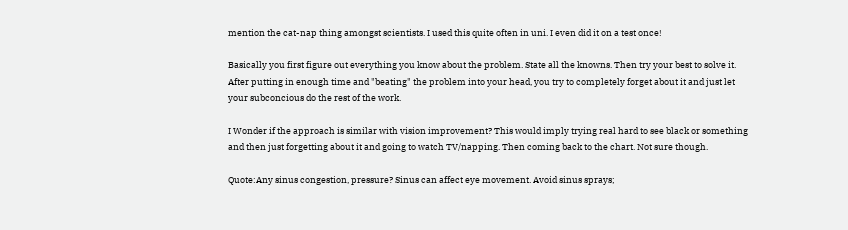mention the cat-nap thing amongst scientists. I used this quite often in uni. I even did it on a test once!

Basically you first figure out everything you know about the problem. State all the knowns. Then try your best to solve it. After putting in enough time and "beating" the problem into your head, you try to completely forget about it and just let your subconcious do the rest of the work.

I Wonder if the approach is similar with vision improvement? This would imply trying real hard to see black or something and then just forgetting about it and going to watch TV/napping. Then coming back to the chart. Not sure though.

Quote:Any sinus congestion, pressure? Sinus can affect eye movement. Avoid sinus sprays;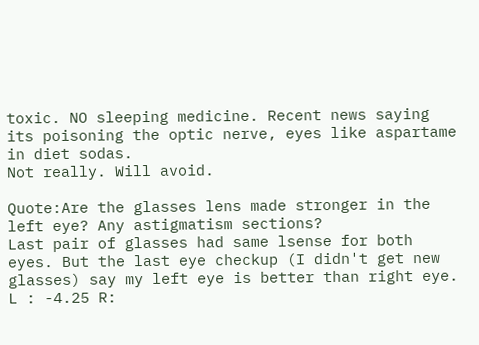toxic. NO sleeping medicine. Recent news saying its poisoning the optic nerve, eyes like aspartame in diet sodas.
Not really. Will avoid.

Quote:Are the glasses lens made stronger in the left eye? Any astigmatism sections?
Last pair of glasses had same lsense for both eyes. But the last eye checkup (I didn't get new glasses) say my left eye is better than right eye. L : -4.25 R: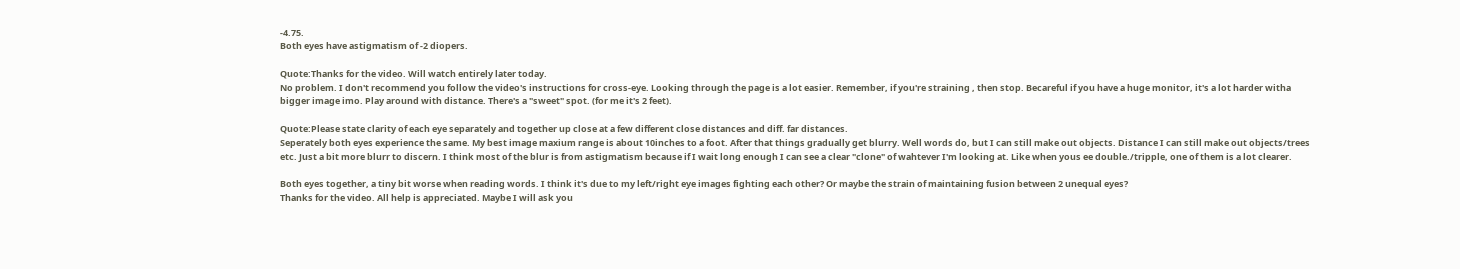-4.75.
Both eyes have astigmatism of -2 diopers.

Quote:Thanks for the video. Will watch entirely later today.
No problem. I don't recommend you follow the video's instructions for cross-eye. Looking through the page is a lot easier. Remember, if you're straining , then stop. Becareful if you have a huge monitor, it's a lot harder witha bigger image imo. Play around with distance. There's a "sweet" spot. (for me it's 2 feet).

Quote:Please state clarity of each eye separately and together up close at a few different close distances and diff. far distances.
Seperately both eyes experience the same. My best image maxium range is about 10inches to a foot. After that things gradually get blurry. Well words do, but I can still make out objects. Distance I can still make out objects/trees etc. Just a bit more blurr to discern. I think most of the blur is from astigmatism because if I wait long enough I can see a clear "clone" of wahtever I'm looking at. Like when yous ee double./tripple, one of them is a lot clearer.

Both eyes together, a tiny bit worse when reading words. I think it's due to my left/right eye images fighting each other? Or maybe the strain of maintaining fusion between 2 unequal eyes?
Thanks for the video. All help is appreciated. Maybe I will ask you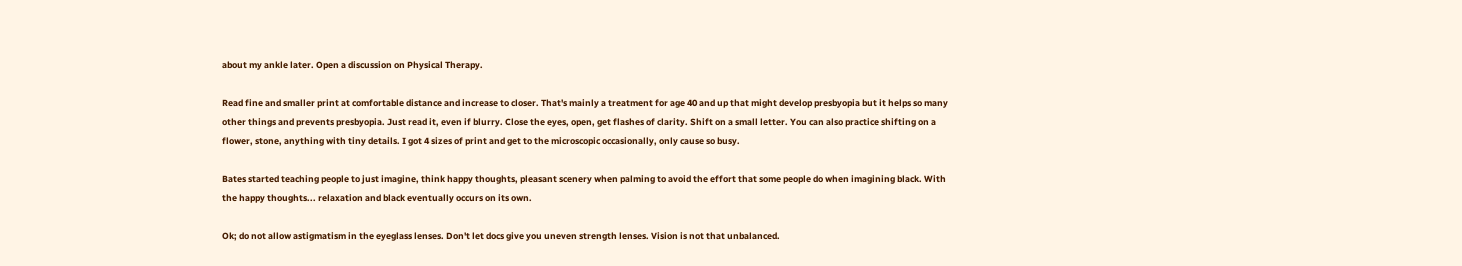about my ankle later. Open a discussion on Physical Therapy.

Read fine and smaller print at comfortable distance and increase to closer. That's mainly a treatment for age 40 and up that might develop presbyopia but it helps so many other things and prevents presbyopia. Just read it, even if blurry. Close the eyes, open, get flashes of clarity. Shift on a small letter. You can also practice shifting on a flower, stone, anything with tiny details. I got 4 sizes of print and get to the microscopic occasionally, only cause so busy.

Bates started teaching people to just imagine, think happy thoughts, pleasant scenery when palming to avoid the effort that some people do when imagining black. With the happy thoughts... relaxation and black eventually occurs on its own.

Ok; do not allow astigmatism in the eyeglass lenses. Don't let docs give you uneven strength lenses. Vision is not that unbalanced.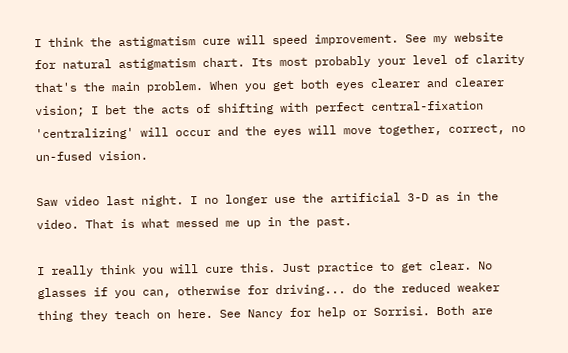I think the astigmatism cure will speed improvement. See my website for natural astigmatism chart. Its most probably your level of clarity that's the main problem. When you get both eyes clearer and clearer vision; I bet the acts of shifting with perfect central-fixation 'centralizing' will occur and the eyes will move together, correct, no un-fused vision.

Saw video last night. I no longer use the artificial 3-D as in the video. That is what messed me up in the past.

I really think you will cure this. Just practice to get clear. No glasses if you can, otherwise for driving... do the reduced weaker thing they teach on here. See Nancy for help or Sorrisi. Both are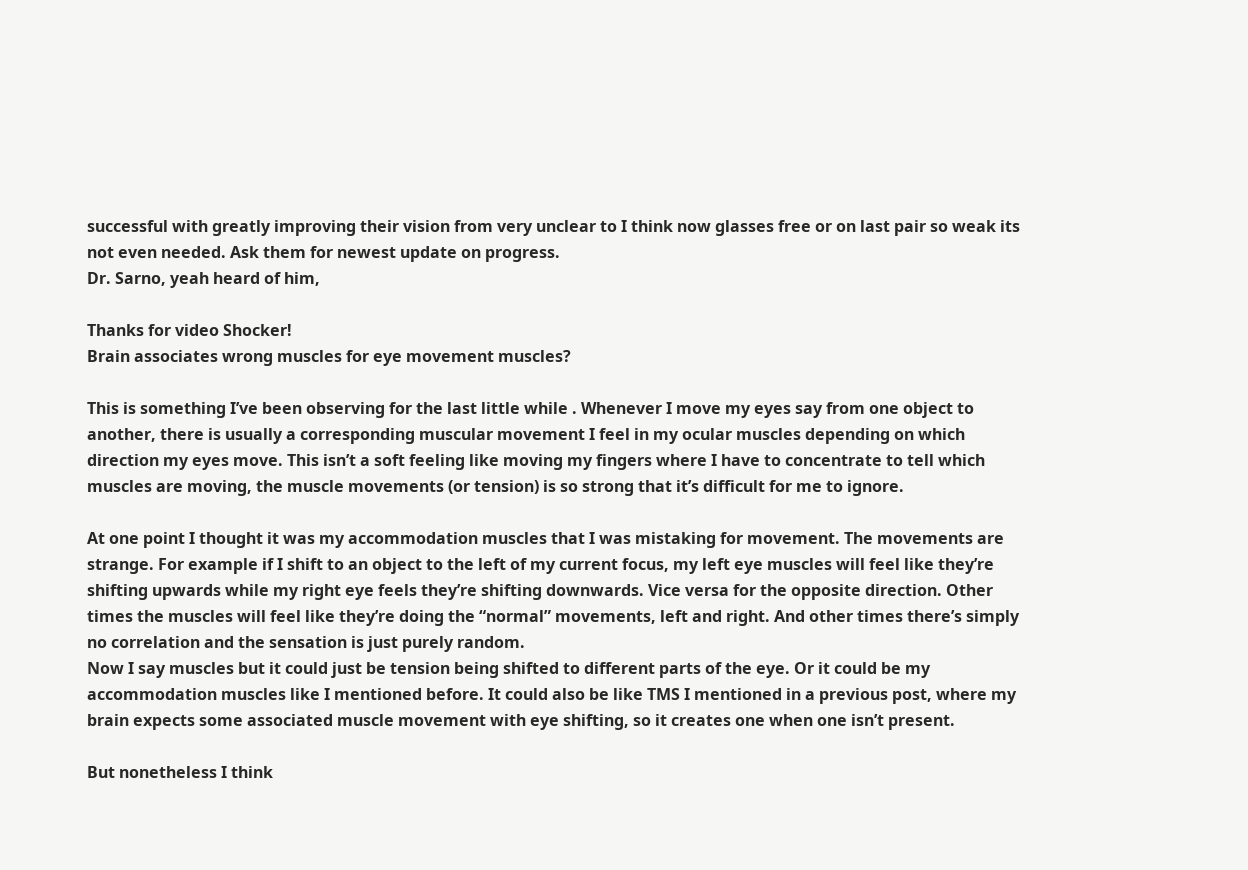successful with greatly improving their vision from very unclear to I think now glasses free or on last pair so weak its not even needed. Ask them for newest update on progress.
Dr. Sarno, yeah heard of him,

Thanks for video Shocker!
Brain associates wrong muscles for eye movement muscles?

This is something I’ve been observing for the last little while . Whenever I move my eyes say from one object to another, there is usually a corresponding muscular movement I feel in my ocular muscles depending on which direction my eyes move. This isn’t a soft feeling like moving my fingers where I have to concentrate to tell which muscles are moving, the muscle movements (or tension) is so strong that it’s difficult for me to ignore.

At one point I thought it was my accommodation muscles that I was mistaking for movement. The movements are strange. For example if I shift to an object to the left of my current focus, my left eye muscles will feel like they’re shifting upwards while my right eye feels they’re shifting downwards. Vice versa for the opposite direction. Other times the muscles will feel like they’re doing the “normal” movements, left and right. And other times there’s simply no correlation and the sensation is just purely random.
Now I say muscles but it could just be tension being shifted to different parts of the eye. Or it could be my accommodation muscles like I mentioned before. It could also be like TMS I mentioned in a previous post, where my brain expects some associated muscle movement with eye shifting, so it creates one when one isn’t present.

But nonetheless I think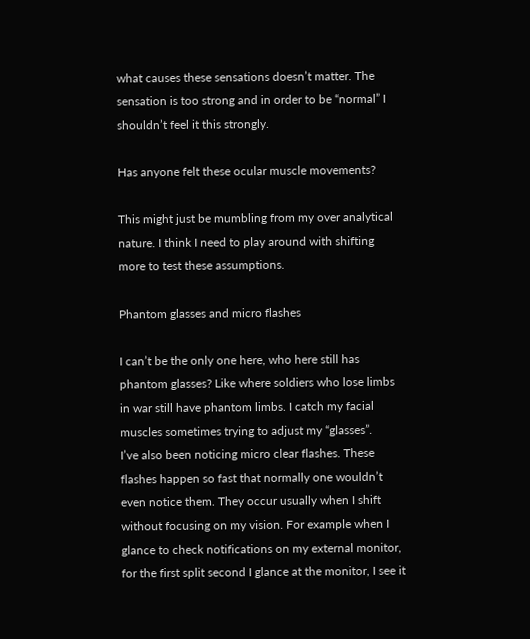what causes these sensations doesn’t matter. The sensation is too strong and in order to be “normal” I shouldn’t feel it this strongly.

Has anyone felt these ocular muscle movements?

This might just be mumbling from my over analytical nature. I think I need to play around with shifting more to test these assumptions.

Phantom glasses and micro flashes

I can’t be the only one here, who here still has phantom glasses? Like where soldiers who lose limbs in war still have phantom limbs. I catch my facial muscles sometimes trying to adjust my “glasses”.
I’ve also been noticing micro clear flashes. These flashes happen so fast that normally one wouldn’t even notice them. They occur usually when I shift without focusing on my vision. For example when I glance to check notifications on my external monitor, for the first split second I glance at the monitor, I see it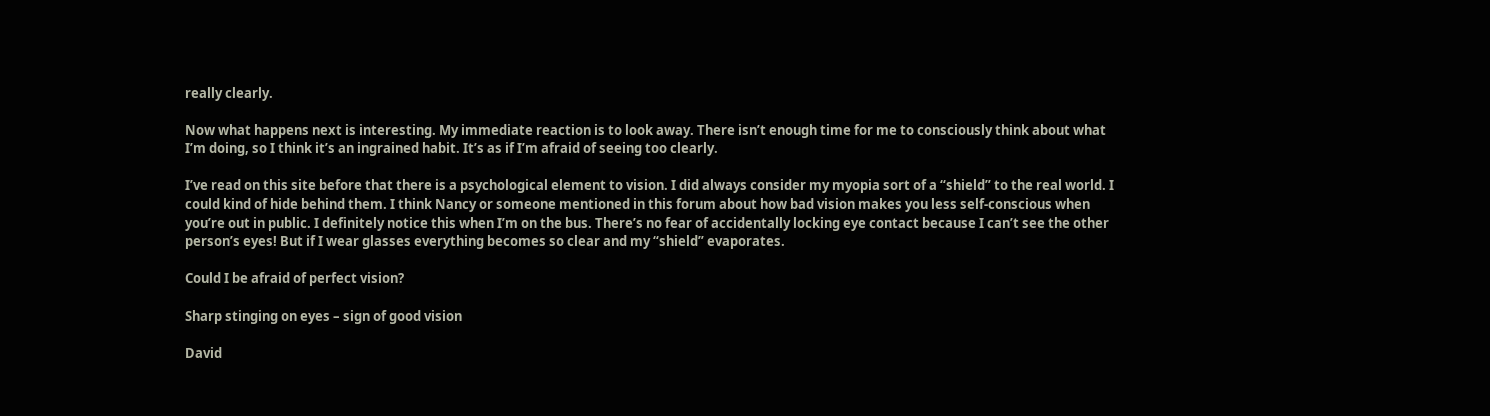really clearly.

Now what happens next is interesting. My immediate reaction is to look away. There isn’t enough time for me to consciously think about what I’m doing, so I think it’s an ingrained habit. It’s as if I’m afraid of seeing too clearly.

I’ve read on this site before that there is a psychological element to vision. I did always consider my myopia sort of a “shield” to the real world. I could kind of hide behind them. I think Nancy or someone mentioned in this forum about how bad vision makes you less self-conscious when you’re out in public. I definitely notice this when I’m on the bus. There’s no fear of accidentally locking eye contact because I can’t see the other person’s eyes! But if I wear glasses everything becomes so clear and my “shield” evaporates.

Could I be afraid of perfect vision?

Sharp stinging on eyes – sign of good vision

David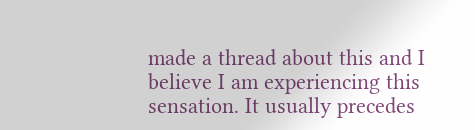made a thread about this and I believe I am experiencing this sensation. It usually precedes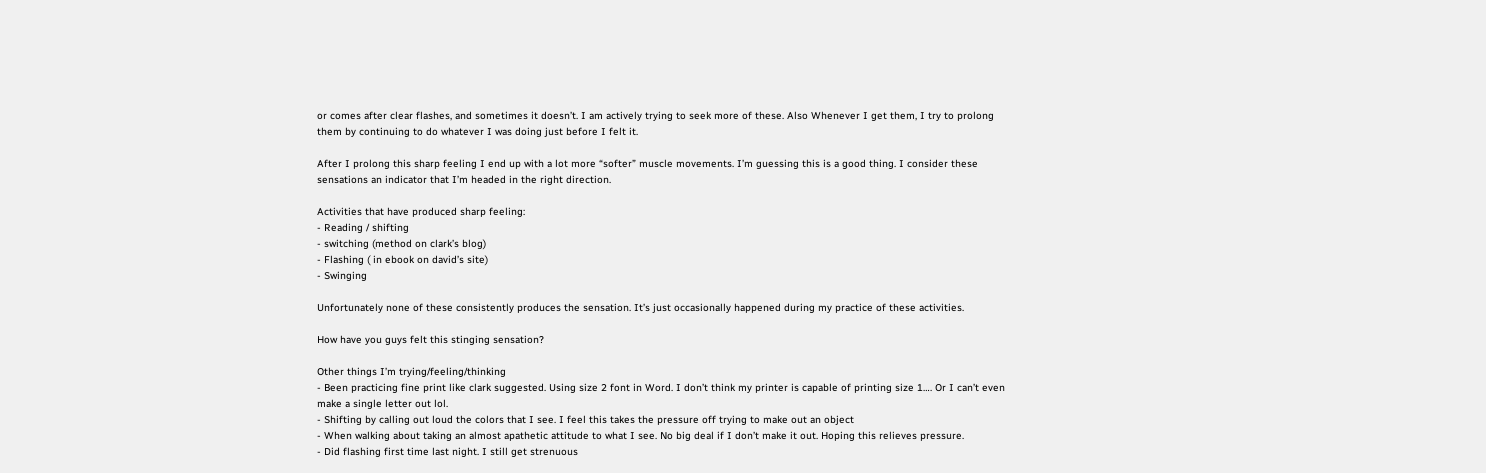or comes after clear flashes, and sometimes it doesn’t. I am actively trying to seek more of these. Also Whenever I get them, I try to prolong them by continuing to do whatever I was doing just before I felt it.

After I prolong this sharp feeling I end up with a lot more “softer” muscle movements. I’m guessing this is a good thing. I consider these sensations an indicator that I’m headed in the right direction.

Activities that have produced sharp feeling:
- Reading / shifting
- switching (method on clark’s blog)
- Flashing ( in ebook on david’s site)
- Swinging

Unfortunately none of these consistently produces the sensation. It’s just occasionally happened during my practice of these activities.

How have you guys felt this stinging sensation?

Other things I’m trying/feeling/thinking
- Been practicing fine print like clark suggested. Using size 2 font in Word. I don’t think my printer is capable of printing size 1…. Or I can’t even make a single letter out lol.
- Shifting by calling out loud the colors that I see. I feel this takes the pressure off trying to make out an object
- When walking about taking an almost apathetic attitude to what I see. No big deal if I don’t make it out. Hoping this relieves pressure.
- Did flashing first time last night. I still get strenuous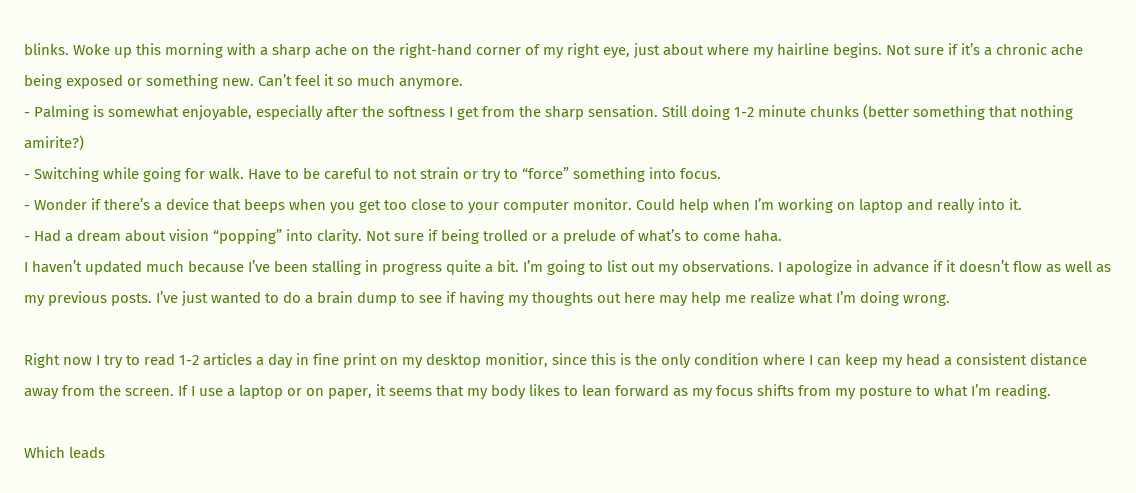blinks. Woke up this morning with a sharp ache on the right-hand corner of my right eye, just about where my hairline begins. Not sure if it’s a chronic ache being exposed or something new. Can’t feel it so much anymore.
- Palming is somewhat enjoyable, especially after the softness I get from the sharp sensation. Still doing 1-2 minute chunks (better something that nothing amirite?)
- Switching while going for walk. Have to be careful to not strain or try to “force” something into focus.
- Wonder if there’s a device that beeps when you get too close to your computer monitor. Could help when I’m working on laptop and really into it.
- Had a dream about vision “popping” into clarity. Not sure if being trolled or a prelude of what’s to come haha.
I haven’t updated much because I’ve been stalling in progress quite a bit. I’m going to list out my observations. I apologize in advance if it doesn’t flow as well as my previous posts. I’ve just wanted to do a brain dump to see if having my thoughts out here may help me realize what I’m doing wrong.

Right now I try to read 1-2 articles a day in fine print on my desktop monitior, since this is the only condition where I can keep my head a consistent distance away from the screen. If I use a laptop or on paper, it seems that my body likes to lean forward as my focus shifts from my posture to what I’m reading.

Which leads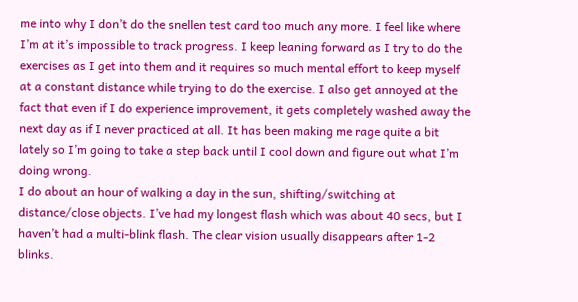me into why I don’t do the snellen test card too much any more. I feel like where I’m at it’s impossible to track progress. I keep leaning forward as I try to do the exercises as I get into them and it requires so much mental effort to keep myself at a constant distance while trying to do the exercise. I also get annoyed at the fact that even if I do experience improvement, it gets completely washed away the next day as if I never practiced at all. It has been making me rage quite a bit lately so I’m going to take a step back until I cool down and figure out what I’m doing wrong.
I do about an hour of walking a day in the sun, shifting/switching at distance/close objects. I’ve had my longest flash which was about 40 secs, but I haven’t had a multi-blink flash. The clear vision usually disappears after 1-2 blinks.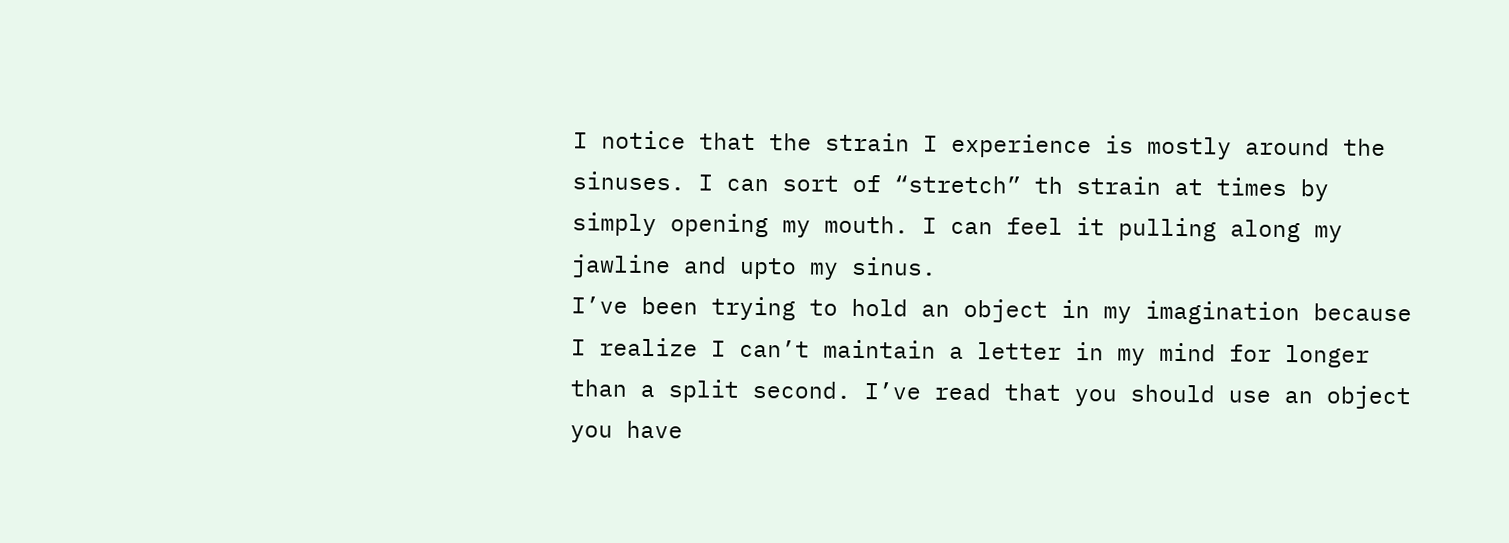I notice that the strain I experience is mostly around the sinuses. I can sort of “stretch” th strain at times by simply opening my mouth. I can feel it pulling along my jawline and upto my sinus.
I’ve been trying to hold an object in my imagination because I realize I can’t maintain a letter in my mind for longer than a split second. I’ve read that you should use an object you have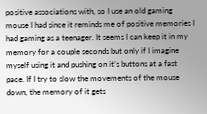positive associations with, so I use an old gaming mouse I had since it reminds me of positive memories I had gaming as a teenager. It seems I can keep it in my memory for a couple seconds but only if I imagine myself using it and pushing on it’s buttons at a fast pace. If I try to slow the movements of the mouse down, the memory of it gets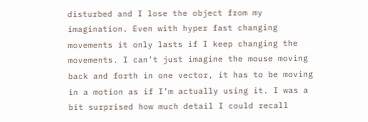disturbed and I lose the object from my imagination. Even with hyper fast changing movements it only lasts if I keep changing the movements. I can’t just imagine the mouse moving back and forth in one vector, it has to be moving in a motion as if I’m actually using it. I was a bit surprised how much detail I could recall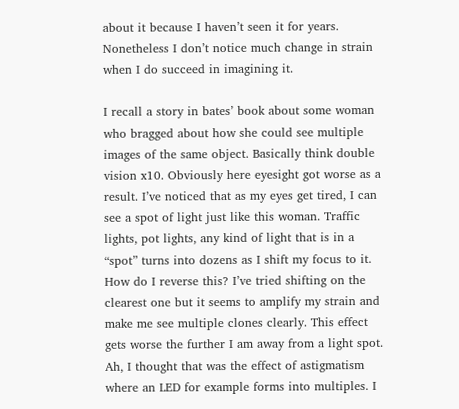about it because I haven’t seen it for years. Nonetheless I don’t notice much change in strain when I do succeed in imagining it.

I recall a story in bates’ book about some woman who bragged about how she could see multiple images of the same object. Basically think double vision x10. Obviously here eyesight got worse as a result. I’ve noticed that as my eyes get tired, I can see a spot of light just like this woman. Traffic lights, pot lights, any kind of light that is in a “spot” turns into dozens as I shift my focus to it. How do I reverse this? I’ve tried shifting on the clearest one but it seems to amplify my strain and make me see multiple clones clearly. This effect gets worse the further I am away from a light spot.
Ah, I thought that was the effect of astigmatism where an LED for example forms into multiples. I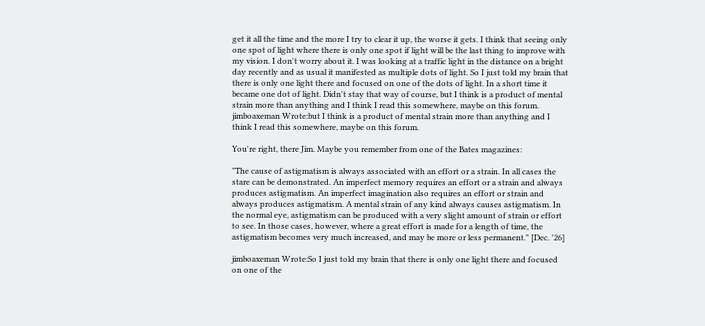get it all the time and the more I try to clear it up, the worse it gets. I think that seeing only one spot of light where there is only one spot if light will be the last thing to improve with my vision. I don't worry about it. I was looking at a traffic light in the distance on a bright day recently and as usual it manifested as multiple dots of light. So I just told my brain that there is only one light there and focused on one of the dots of light. In a short time it became one dot of light. Didn't stay that way of course, but I think is a product of mental strain more than anything and I think I read this somewhere, maybe on this forum.
jimboaxeman Wrote:but I think is a product of mental strain more than anything and I think I read this somewhere, maybe on this forum.

You're right, there Jim. Maybe you remember from one of the Bates magazines:

"The cause of astigmatism is always associated with an effort or a strain. In all cases the stare can be demonstrated. An imperfect memory requires an effort or a strain and always produces astigmatism. An imperfect imagination also requires an effort or strain and always produces astigmatism. A mental strain of any kind always causes astigmatism. In the normal eye, astigmatism can be produced with a very slight amount of strain or effort to see. In those cases, however, where a great effort is made for a length of time, the astigmatism becomes very much increased, and may be more or less permanent." [Dec. '26]

jimboaxeman Wrote:So I just told my brain that there is only one light there and focused on one of the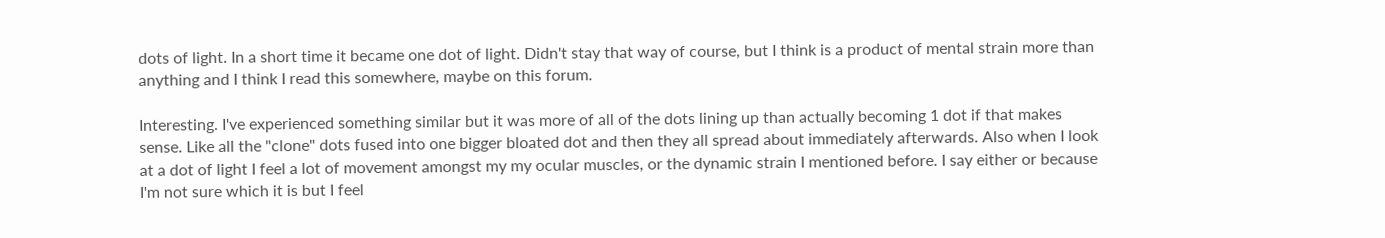dots of light. In a short time it became one dot of light. Didn't stay that way of course, but I think is a product of mental strain more than anything and I think I read this somewhere, maybe on this forum.

Interesting. I've experienced something similar but it was more of all of the dots lining up than actually becoming 1 dot if that makes sense. Like all the "clone" dots fused into one bigger bloated dot and then they all spread about immediately afterwards. Also when I look at a dot of light I feel a lot of movement amongst my my ocular muscles, or the dynamic strain I mentioned before. I say either or because I'm not sure which it is but I feel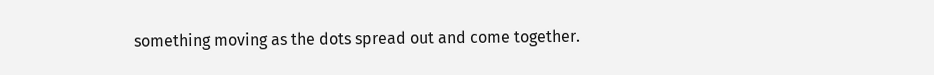something moving as the dots spread out and come together.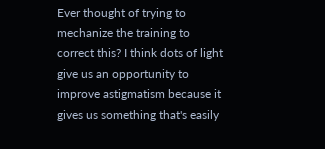Ever thought of trying to mechanize the training to correct this? I think dots of light give us an opportunity to improve astigmatism because it gives us something that's easily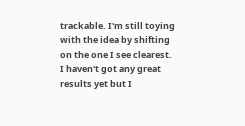trackable. I'm still toying with the idea by shifting on the one I see clearest. I haven't got any great results yet but I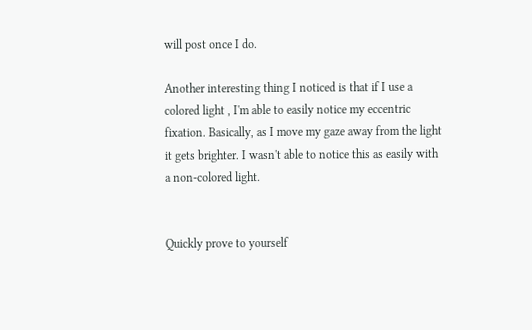will post once I do.

Another interesting thing I noticed is that if I use a colored light , I'm able to easily notice my eccentric fixation. Basically, as I move my gaze away from the light it gets brighter. I wasn't able to notice this as easily with a non-colored light.


Quickly prove to yourself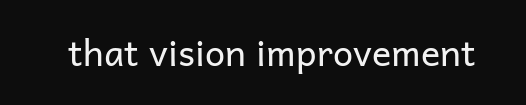that vision improvement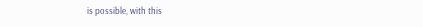is possible, with this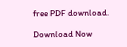free PDF download.

Download Now